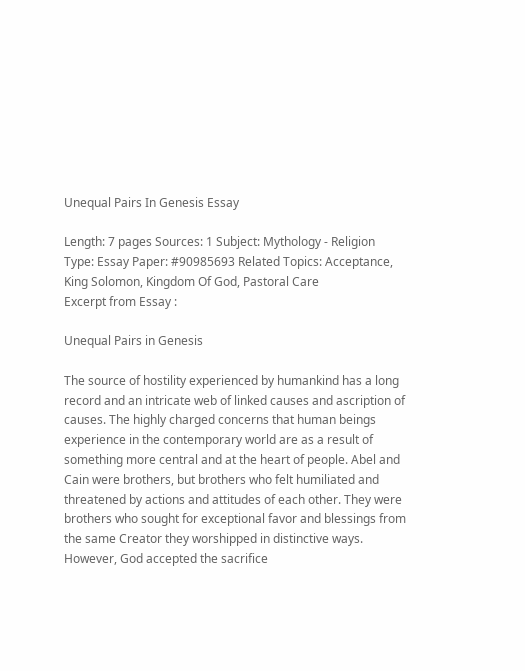Unequal Pairs In Genesis Essay

Length: 7 pages Sources: 1 Subject: Mythology - Religion Type: Essay Paper: #90985693 Related Topics: Acceptance, King Solomon, Kingdom Of God, Pastoral Care
Excerpt from Essay :

Unequal Pairs in Genesis

The source of hostility experienced by humankind has a long record and an intricate web of linked causes and ascription of causes. The highly charged concerns that human beings experience in the contemporary world are as a result of something more central and at the heart of people. Abel and Cain were brothers, but brothers who felt humiliated and threatened by actions and attitudes of each other. They were brothers who sought for exceptional favor and blessings from the same Creator they worshipped in distinctive ways. However, God accepted the sacrifice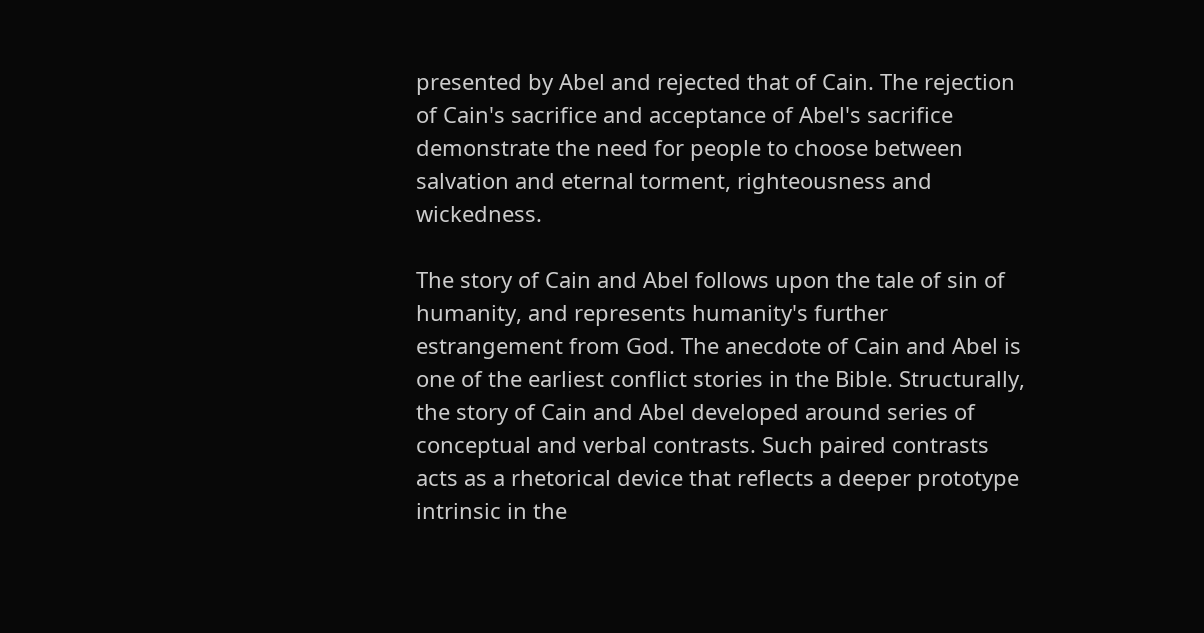presented by Abel and rejected that of Cain. The rejection of Cain's sacrifice and acceptance of Abel's sacrifice demonstrate the need for people to choose between salvation and eternal torment, righteousness and wickedness.

The story of Cain and Abel follows upon the tale of sin of humanity, and represents humanity's further estrangement from God. The anecdote of Cain and Abel is one of the earliest conflict stories in the Bible. Structurally, the story of Cain and Abel developed around series of conceptual and verbal contrasts. Such paired contrasts acts as a rhetorical device that reflects a deeper prototype intrinsic in the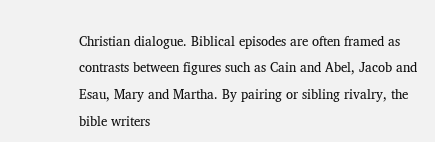Christian dialogue. Biblical episodes are often framed as contrasts between figures such as Cain and Abel, Jacob and Esau, Mary and Martha. By pairing or sibling rivalry, the bible writers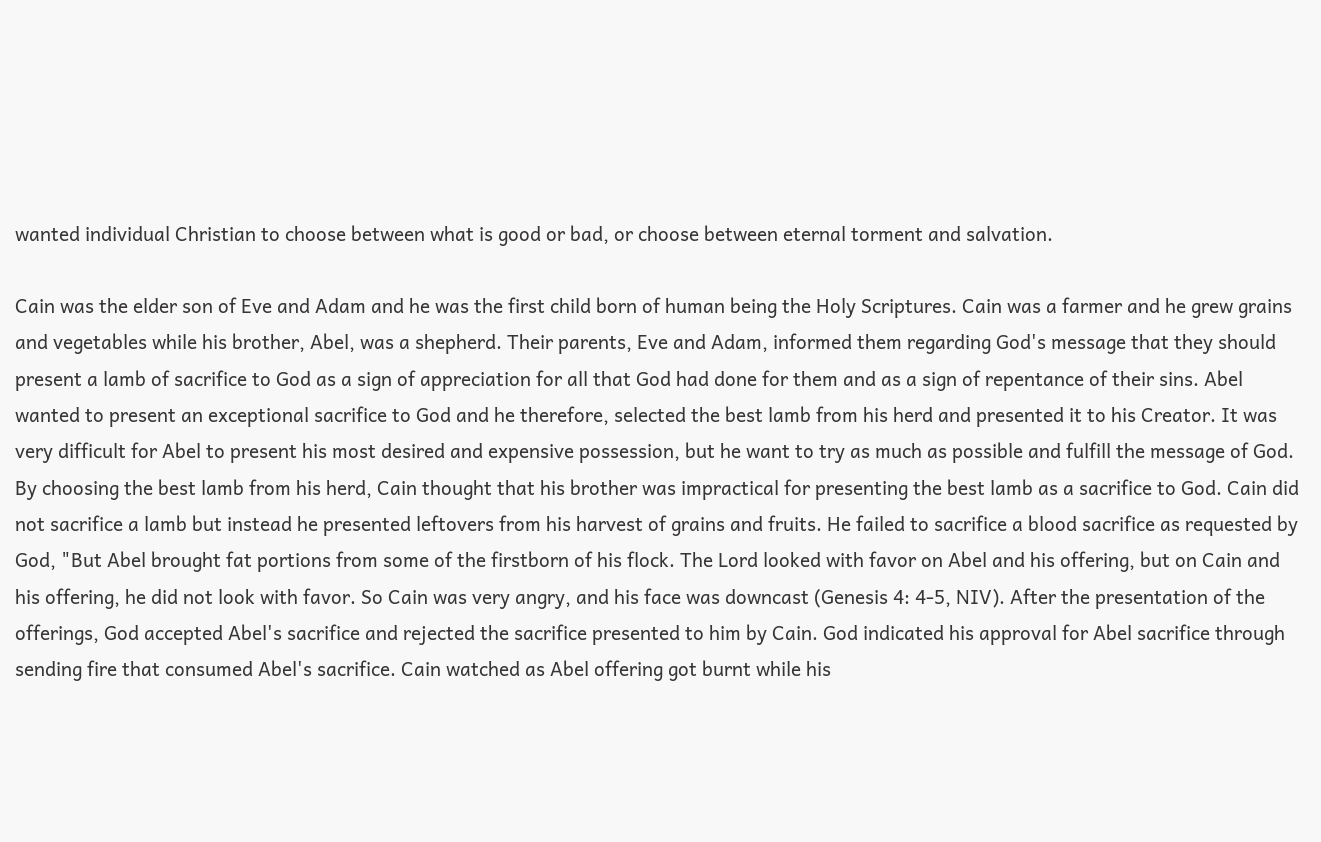wanted individual Christian to choose between what is good or bad, or choose between eternal torment and salvation.

Cain was the elder son of Eve and Adam and he was the first child born of human being the Holy Scriptures. Cain was a farmer and he grew grains and vegetables while his brother, Abel, was a shepherd. Their parents, Eve and Adam, informed them regarding God's message that they should present a lamb of sacrifice to God as a sign of appreciation for all that God had done for them and as a sign of repentance of their sins. Abel wanted to present an exceptional sacrifice to God and he therefore, selected the best lamb from his herd and presented it to his Creator. It was very difficult for Abel to present his most desired and expensive possession, but he want to try as much as possible and fulfill the message of God. By choosing the best lamb from his herd, Cain thought that his brother was impractical for presenting the best lamb as a sacrifice to God. Cain did not sacrifice a lamb but instead he presented leftovers from his harvest of grains and fruits. He failed to sacrifice a blood sacrifice as requested by God, "But Abel brought fat portions from some of the firstborn of his flock. The Lord looked with favor on Abel and his offering, but on Cain and his offering, he did not look with favor. So Cain was very angry, and his face was downcast (Genesis 4: 4-5, NIV). After the presentation of the offerings, God accepted Abel's sacrifice and rejected the sacrifice presented to him by Cain. God indicated his approval for Abel sacrifice through sending fire that consumed Abel's sacrifice. Cain watched as Abel offering got burnt while his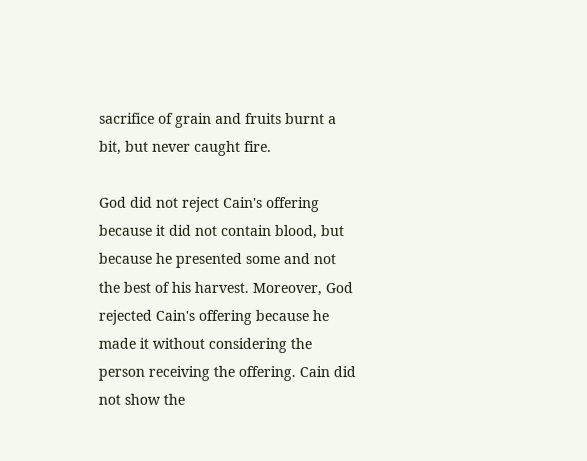sacrifice of grain and fruits burnt a bit, but never caught fire.

God did not reject Cain's offering because it did not contain blood, but because he presented some and not the best of his harvest. Moreover, God rejected Cain's offering because he made it without considering the person receiving the offering. Cain did not show the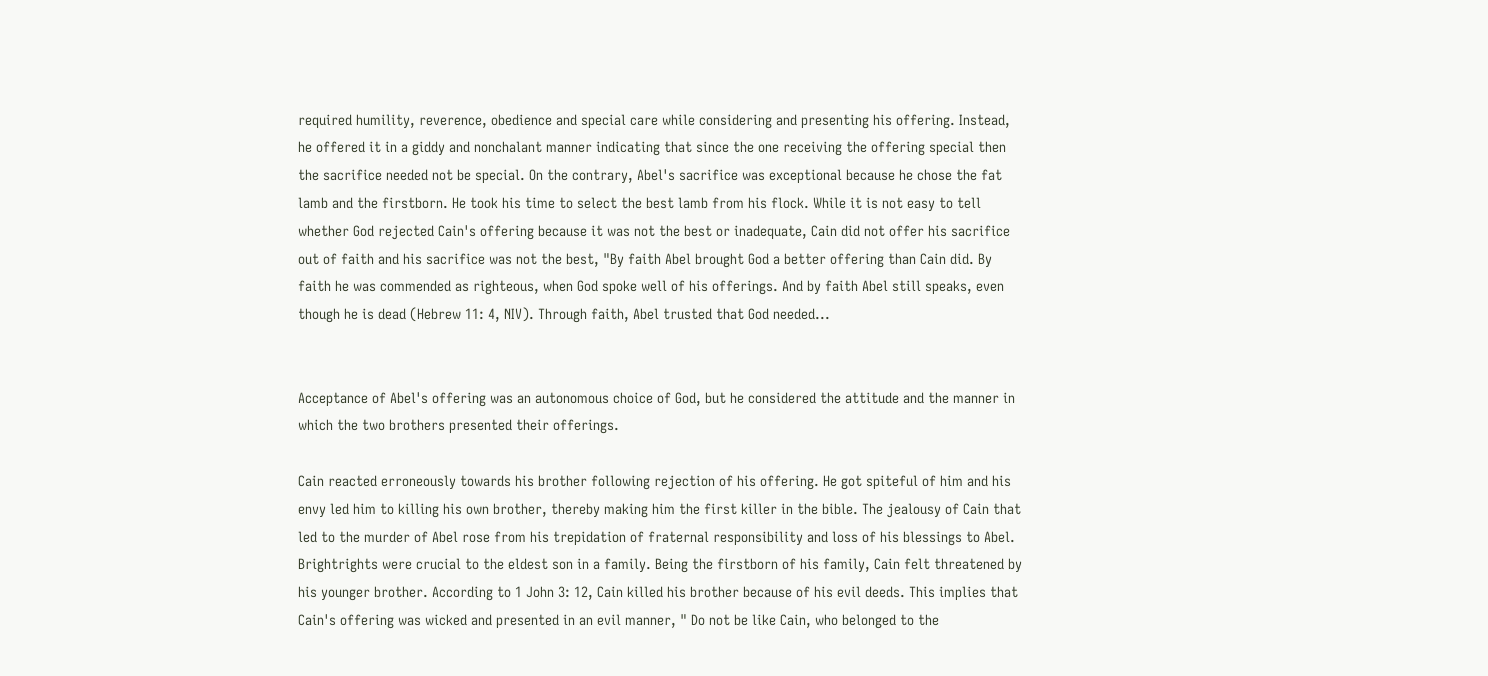required humility, reverence, obedience and special care while considering and presenting his offering. Instead, he offered it in a giddy and nonchalant manner indicating that since the one receiving the offering special then the sacrifice needed not be special. On the contrary, Abel's sacrifice was exceptional because he chose the fat lamb and the firstborn. He took his time to select the best lamb from his flock. While it is not easy to tell whether God rejected Cain's offering because it was not the best or inadequate, Cain did not offer his sacrifice out of faith and his sacrifice was not the best, "By faith Abel brought God a better offering than Cain did. By faith he was commended as righteous, when God spoke well of his offerings. And by faith Abel still speaks, even though he is dead (Hebrew 11: 4, NIV). Through faith, Abel trusted that God needed...


Acceptance of Abel's offering was an autonomous choice of God, but he considered the attitude and the manner in which the two brothers presented their offerings.

Cain reacted erroneously towards his brother following rejection of his offering. He got spiteful of him and his envy led him to killing his own brother, thereby making him the first killer in the bible. The jealousy of Cain that led to the murder of Abel rose from his trepidation of fraternal responsibility and loss of his blessings to Abel. Brightrights were crucial to the eldest son in a family. Being the firstborn of his family, Cain felt threatened by his younger brother. According to 1 John 3: 12, Cain killed his brother because of his evil deeds. This implies that Cain's offering was wicked and presented in an evil manner, " Do not be like Cain, who belonged to the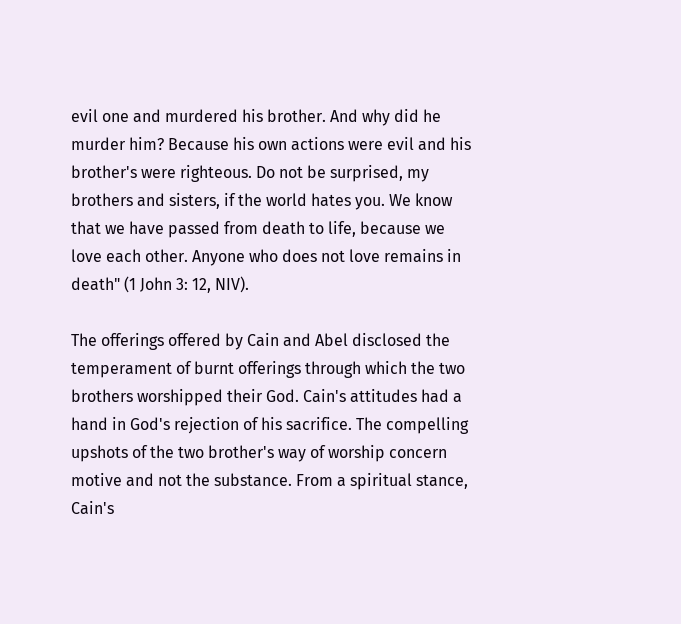evil one and murdered his brother. And why did he murder him? Because his own actions were evil and his brother's were righteous. Do not be surprised, my brothers and sisters, if the world hates you. We know that we have passed from death to life, because we love each other. Anyone who does not love remains in death" (1 John 3: 12, NIV).

The offerings offered by Cain and Abel disclosed the temperament of burnt offerings through which the two brothers worshipped their God. Cain's attitudes had a hand in God's rejection of his sacrifice. The compelling upshots of the two brother's way of worship concern motive and not the substance. From a spiritual stance, Cain's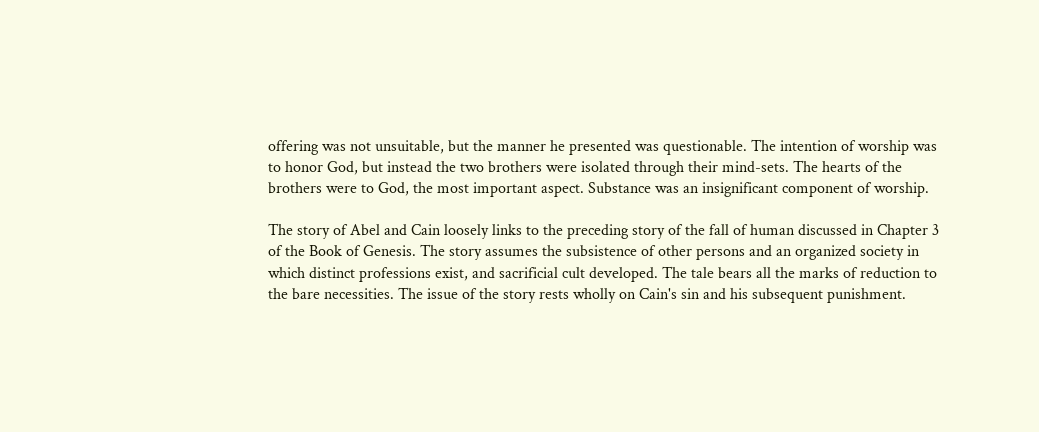offering was not unsuitable, but the manner he presented was questionable. The intention of worship was to honor God, but instead the two brothers were isolated through their mind-sets. The hearts of the brothers were to God, the most important aspect. Substance was an insignificant component of worship.

The story of Abel and Cain loosely links to the preceding story of the fall of human discussed in Chapter 3 of the Book of Genesis. The story assumes the subsistence of other persons and an organized society in which distinct professions exist, and sacrificial cult developed. The tale bears all the marks of reduction to the bare necessities. The issue of the story rests wholly on Cain's sin and his subsequent punishment.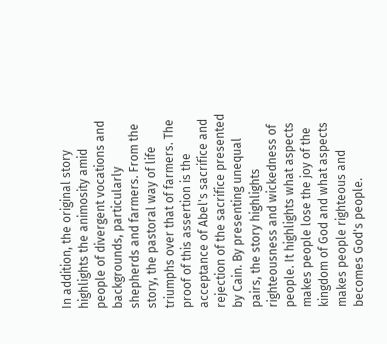In addition, the original story highlights the animosity amid people of divergent vocations and backgrounds, particularly shepherds and farmers. From the story, the pastoral way of life triumphs over that of farmers. The proof of this assertion is the acceptance of Abel's sacrifice and rejection of the sacrifice presented by Cain. By presenting unequal pairs, the story highlights righteousness and wickedness of people. It highlights what aspects makes people lose the joy of the kingdom of God and what aspects makes people righteous and becomes God's people.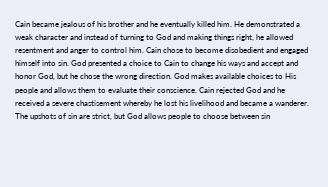Cain became jealous of his brother and he eventually killed him. He demonstrated a weak character and instead of turning to God and making things right, he allowed resentment and anger to control him. Cain chose to become disobedient and engaged himself into sin. God presented a choice to Cain to change his ways and accept and honor God, but he chose the wrong direction. God makes available choices to His people and allows them to evaluate their conscience. Cain rejected God and he received a severe chastisement whereby he lost his livelihood and became a wanderer. The upshots of sin are strict, but God allows people to choose between sin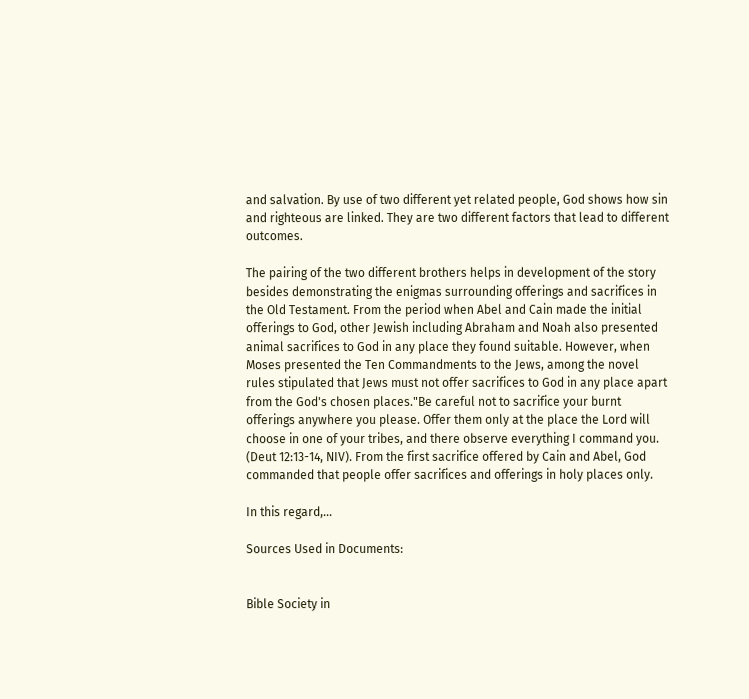and salvation. By use of two different yet related people, God shows how sin and righteous are linked. They are two different factors that lead to different outcomes.

The pairing of the two different brothers helps in development of the story besides demonstrating the enigmas surrounding offerings and sacrifices in the Old Testament. From the period when Abel and Cain made the initial offerings to God, other Jewish including Abraham and Noah also presented animal sacrifices to God in any place they found suitable. However, when Moses presented the Ten Commandments to the Jews, among the novel rules stipulated that Jews must not offer sacrifices to God in any place apart from the God's chosen places."Be careful not to sacrifice your burnt offerings anywhere you please. Offer them only at the place the Lord will choose in one of your tribes, and there observe everything I command you. (Deut 12:13-14, NIV). From the first sacrifice offered by Cain and Abel, God commanded that people offer sacrifices and offerings in holy places only.

In this regard,…

Sources Used in Documents:


Bible Society in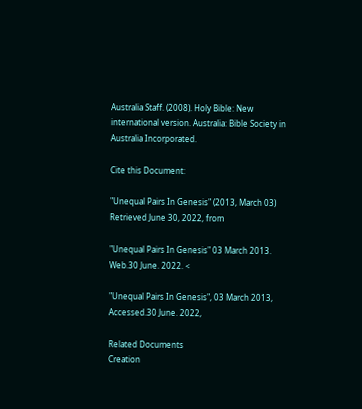Australia Staff. (2008). Holy Bible: New international version. Australia: Bible Society in Australia Incorporated.

Cite this Document:

"Unequal Pairs In Genesis" (2013, March 03) Retrieved June 30, 2022, from

"Unequal Pairs In Genesis" 03 March 2013. Web.30 June. 2022. <

"Unequal Pairs In Genesis", 03 March 2013, Accessed.30 June. 2022,

Related Documents
Creation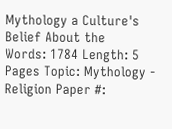Mythology a Culture's Belief About the
Words: 1784 Length: 5 Pages Topic: Mythology - Religion Paper #: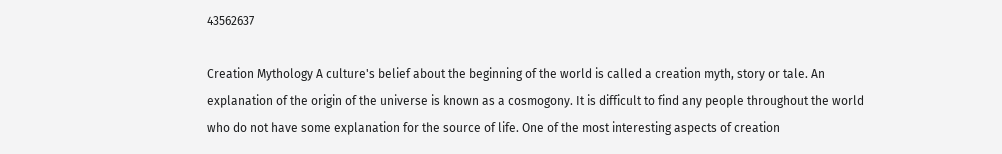43562637

Creation Mythology A culture's belief about the beginning of the world is called a creation myth, story or tale. An explanation of the origin of the universe is known as a cosmogony. It is difficult to find any people throughout the world who do not have some explanation for the source of life. One of the most interesting aspects of creation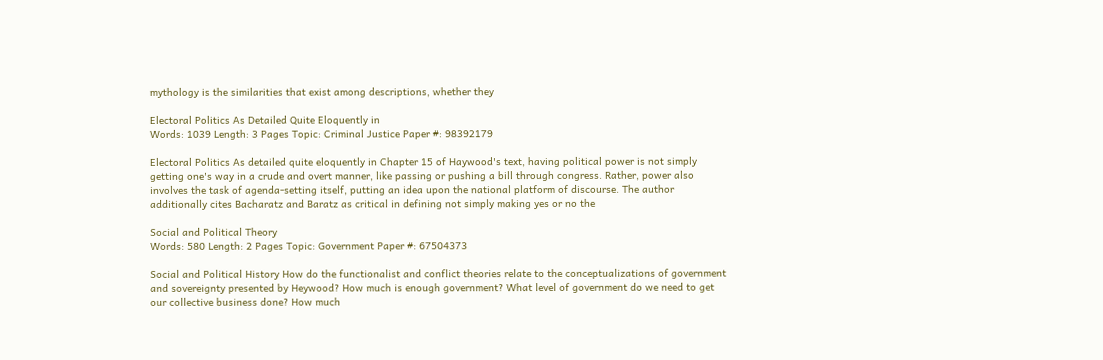mythology is the similarities that exist among descriptions, whether they

Electoral Politics As Detailed Quite Eloquently in
Words: 1039 Length: 3 Pages Topic: Criminal Justice Paper #: 98392179

Electoral Politics As detailed quite eloquently in Chapter 15 of Haywood's text, having political power is not simply getting one's way in a crude and overt manner, like passing or pushing a bill through congress. Rather, power also involves the task of agenda-setting itself, putting an idea upon the national platform of discourse. The author additionally cites Bacharatz and Baratz as critical in defining not simply making yes or no the

Social and Political Theory
Words: 580 Length: 2 Pages Topic: Government Paper #: 67504373

Social and Political History How do the functionalist and conflict theories relate to the conceptualizations of government and sovereignty presented by Heywood? How much is enough government? What level of government do we need to get our collective business done? How much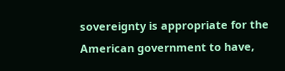sovereignty is appropriate for the American government to have,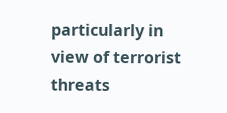particularly in view of terrorist threats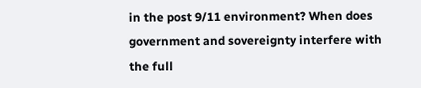in the post 9/11 environment? When does government and sovereignty interfere with the full